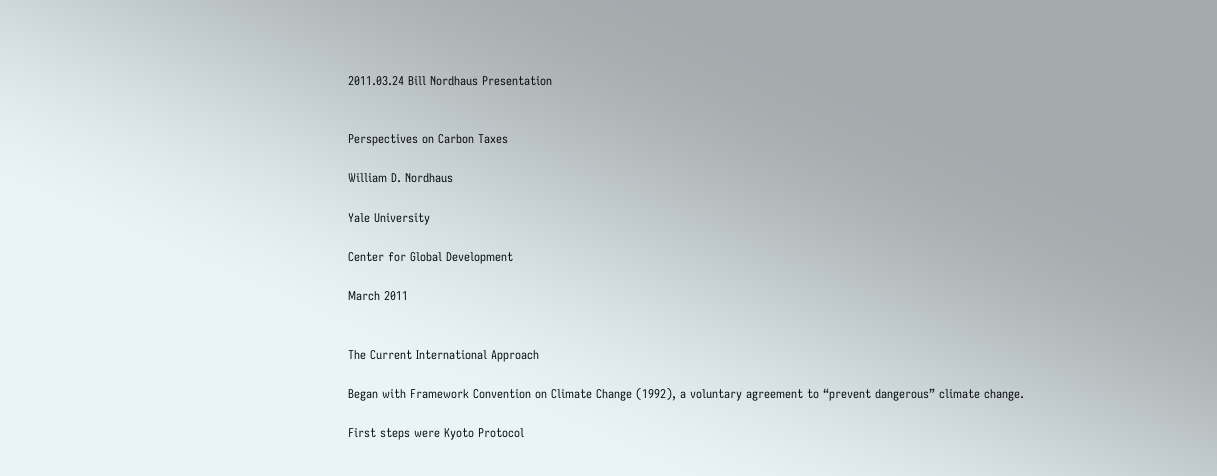2011.03.24 Bill Nordhaus Presentation


Perspectives on Carbon Taxes

William D. Nordhaus

Yale University

Center for Global Development

March 2011


The Current International Approach

Began with Framework Convention on Climate Change (1992), a voluntary agreement to “prevent dangerous” climate change.

First steps were Kyoto Protocol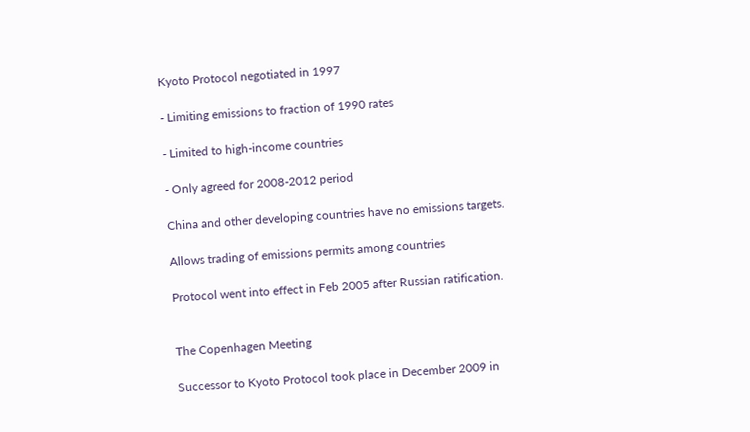Kyoto Protocol negotiated in 1997

- Limiting emissions to fraction of 1990 rates

- Limited to high-income countries

- Only agreed for 2008-2012 period

China and other developing countries have no emissions targets.

Allows trading of emissions permits among countries

Protocol went into effect in Feb 2005 after Russian ratification.


The Copenhagen Meeting

Successor to Kyoto Protocol took place in December 2009 in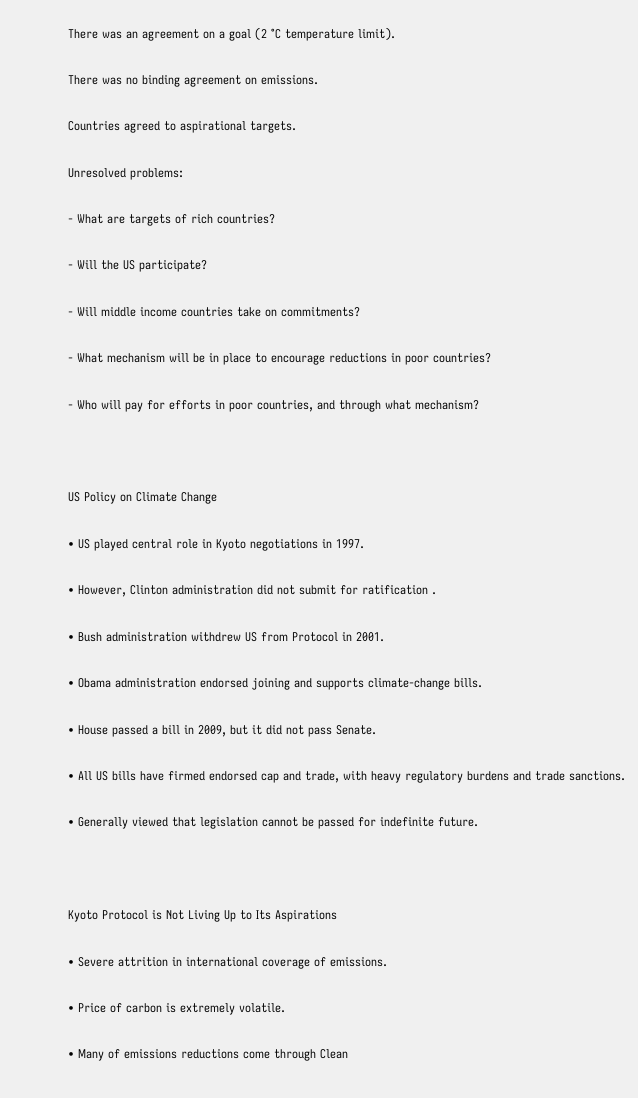There was an agreement on a goal (2 °C temperature limit).

There was no binding agreement on emissions.

Countries agreed to aspirational targets.

Unresolved problems:

- What are targets of rich countries?

- Will the US participate?

- Will middle income countries take on commitments?

- What mechanism will be in place to encourage reductions in poor countries?

- Who will pay for efforts in poor countries, and through what mechanism?



US Policy on Climate Change

• US played central role in Kyoto negotiations in 1997.

• However, Clinton administration did not submit for ratification .

• Bush administration withdrew US from Protocol in 2001.

• Obama administration endorsed joining and supports climate-change bills.

• House passed a bill in 2009, but it did not pass Senate.

• All US bills have firmed endorsed cap and trade, with heavy regulatory burdens and trade sanctions.

• Generally viewed that legislation cannot be passed for indefinite future.



Kyoto Protocol is Not Living Up to Its Aspirations

• Severe attrition in international coverage of emissions.

• Price of carbon is extremely volatile.

• Many of emissions reductions come through Clean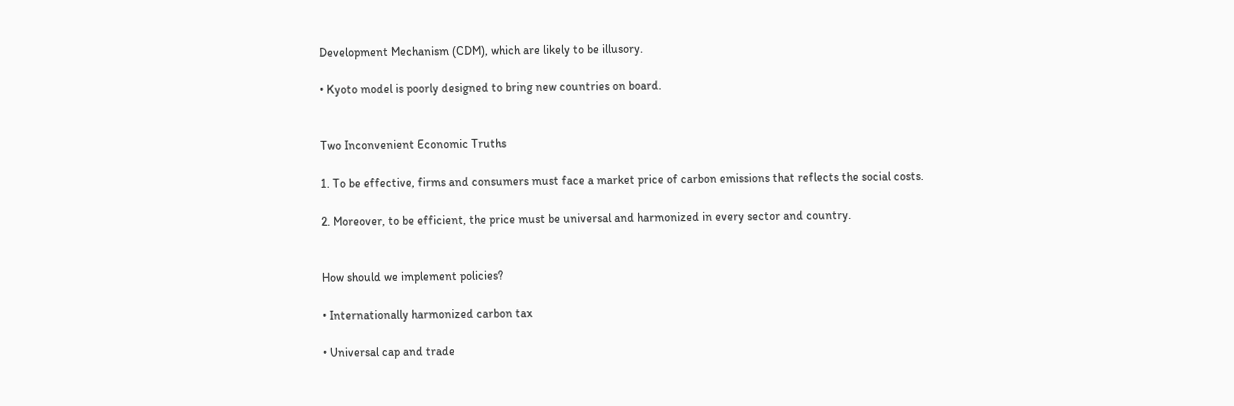Development Mechanism (CDM), which are likely to be illusory.

• Kyoto model is poorly designed to bring new countries on board.


Two Inconvenient Economic Truths

1. To be effective, firms and consumers must face a market price of carbon emissions that reflects the social costs.

2. Moreover, to be efficient, the price must be universal and harmonized in every sector and country.


How should we implement policies?

• Internationally harmonized carbon tax

• Universal cap and trade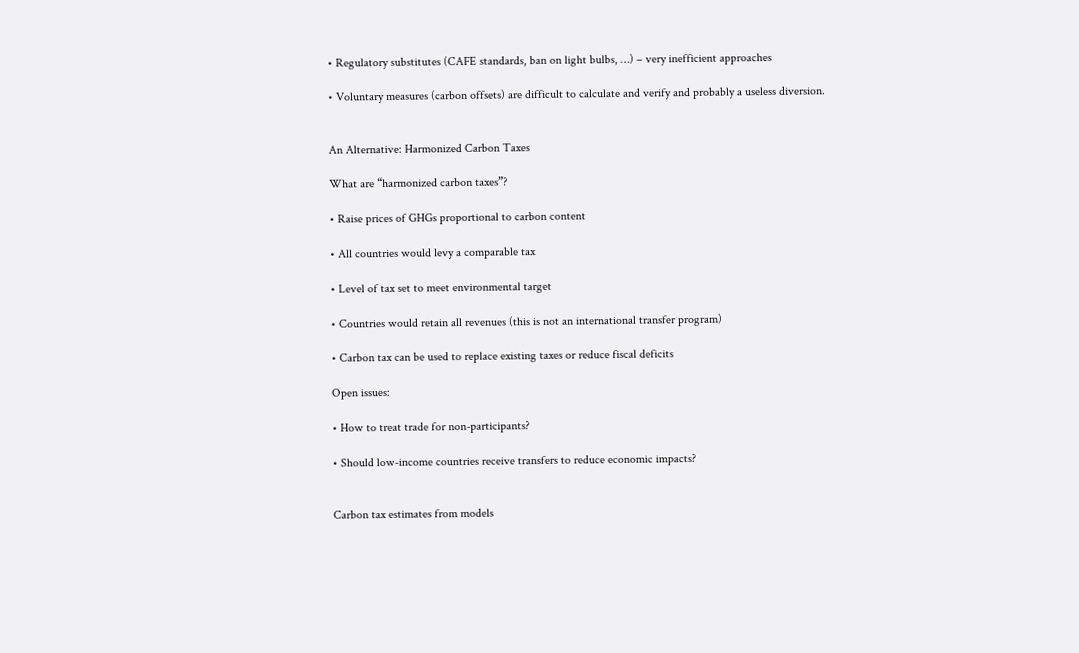• Regulatory substitutes (CAFE standards, ban on light bulbs, …) – very inefficient approaches

• Voluntary measures (carbon offsets) are difficult to calculate and verify and probably a useless diversion.


An Alternative: Harmonized Carbon Taxes

What are “harmonized carbon taxes”?

• Raise prices of GHGs proportional to carbon content

• All countries would levy a comparable tax

• Level of tax set to meet environmental target

• Countries would retain all revenues (this is not an international transfer program)

• Carbon tax can be used to replace existing taxes or reduce fiscal deficits

Open issues:

• How to treat trade for non-participants?

• Should low-income countries receive transfers to reduce economic impacts?


Carbon tax estimates from models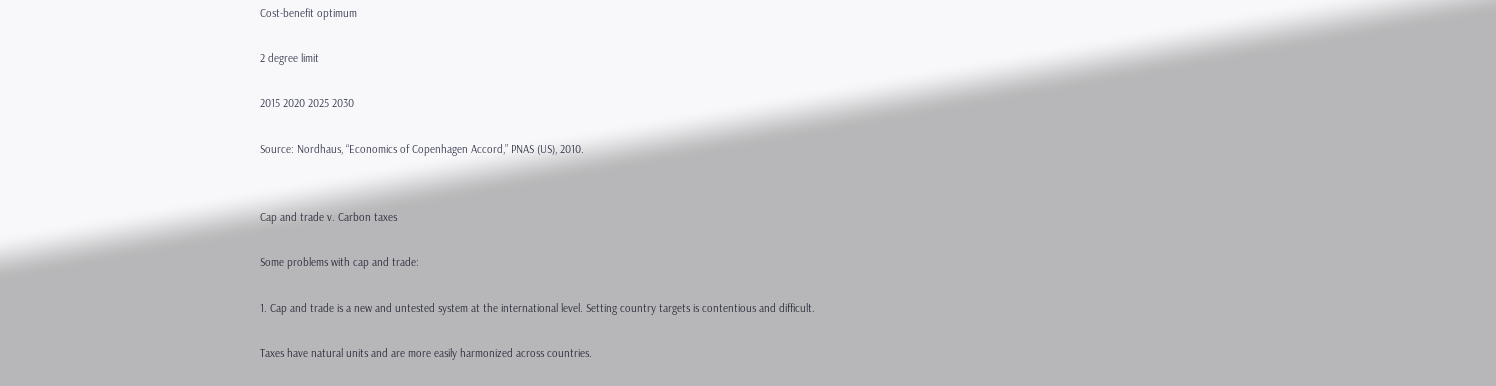Cost-benefit optimum

2 degree limit

2015 2020 2025 2030

Source: Nordhaus, “Economics of Copenhagen Accord,” PNAS (US), 2010.


Cap and trade v. Carbon taxes

Some problems with cap and trade:

1. Cap and trade is a new and untested system at the international level. Setting country targets is contentious and difficult.

Taxes have natural units and are more easily harmonized across countries.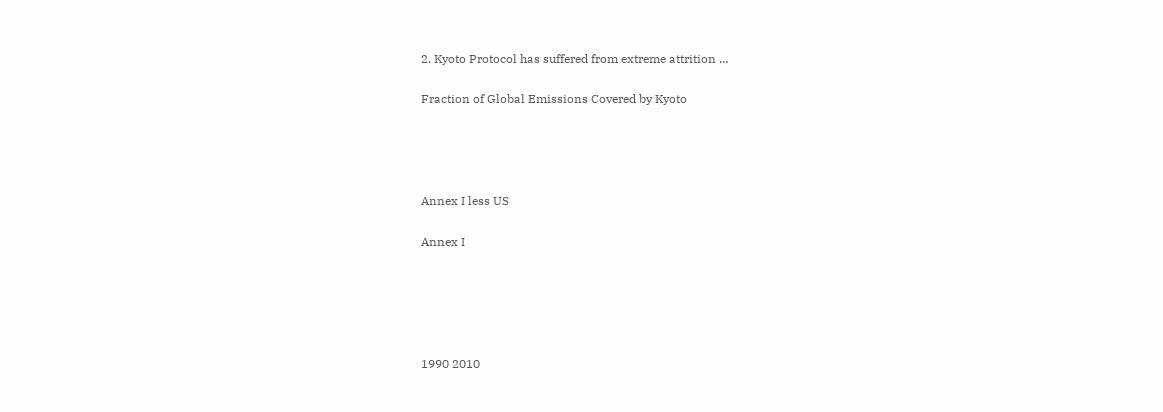2. Kyoto Protocol has suffered from extreme attrition …

Fraction of Global Emissions Covered by Kyoto




Annex I less US

Annex I





1990 2010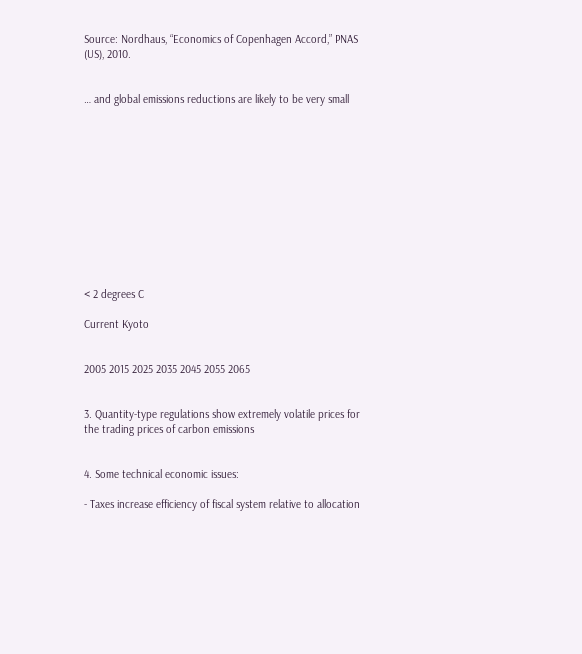Source: Nordhaus, “Economics of Copenhagen Accord,” PNAS (US), 2010.


… and global emissions reductions are likely to be very small












< 2 degrees C

Current Kyoto


2005 2015 2025 2035 2045 2055 2065


3. Quantity-type regulations show extremely volatile prices for the trading prices of carbon emissions


4. Some technical economic issues:

- Taxes increase efficiency of fiscal system relative to allocation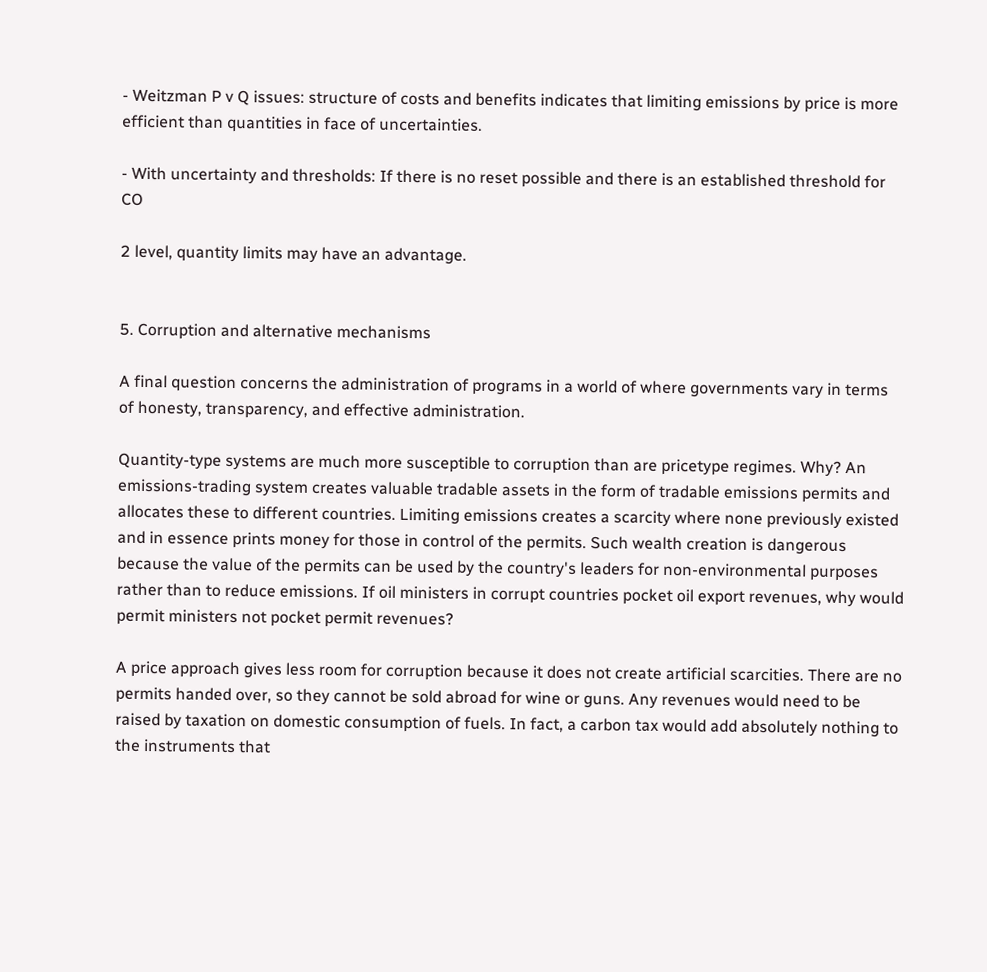- Weitzman P v Q issues: structure of costs and benefits indicates that limiting emissions by price is more efficient than quantities in face of uncertainties.

- With uncertainty and thresholds: If there is no reset possible and there is an established threshold for CO

2 level, quantity limits may have an advantage.


5. Corruption and alternative mechanisms

A final question concerns the administration of programs in a world of where governments vary in terms of honesty, transparency, and effective administration.

Quantity-type systems are much more susceptible to corruption than are pricetype regimes. Why? An emissions-trading system creates valuable tradable assets in the form of tradable emissions permits and allocates these to different countries. Limiting emissions creates a scarcity where none previously existed and in essence prints money for those in control of the permits. Such wealth creation is dangerous because the value of the permits can be used by the country's leaders for non-environmental purposes rather than to reduce emissions. If oil ministers in corrupt countries pocket oil export revenues, why would permit ministers not pocket permit revenues?

A price approach gives less room for corruption because it does not create artificial scarcities. There are no permits handed over, so they cannot be sold abroad for wine or guns. Any revenues would need to be raised by taxation on domestic consumption of fuels. In fact, a carbon tax would add absolutely nothing to the instruments that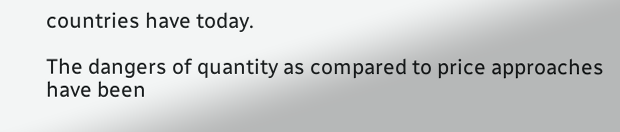countries have today.

The dangers of quantity as compared to price approaches have been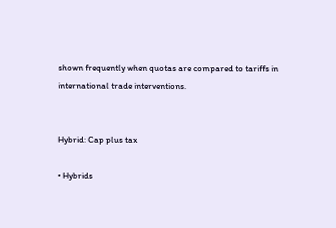shown frequently when quotas are compared to tariffs in international trade interventions.


Hybrid: Cap plus tax

• Hybrids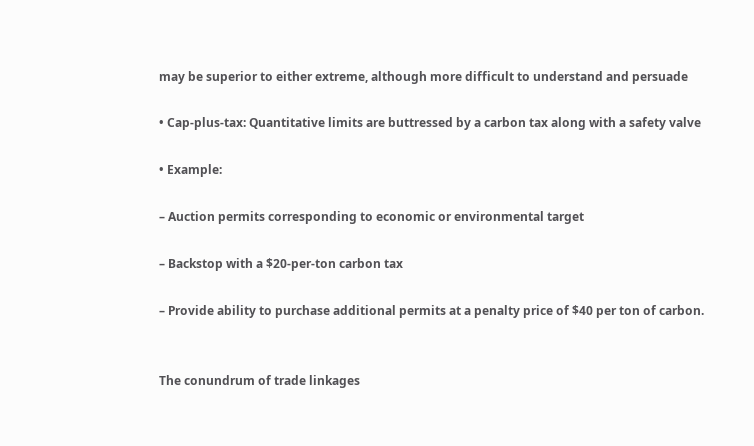may be superior to either extreme, although more difficult to understand and persuade

• Cap-plus-tax: Quantitative limits are buttressed by a carbon tax along with a safety valve

• Example:

– Auction permits corresponding to economic or environmental target

– Backstop with a $20-per-ton carbon tax

– Provide ability to purchase additional permits at a penalty price of $40 per ton of carbon.


The conundrum of trade linkages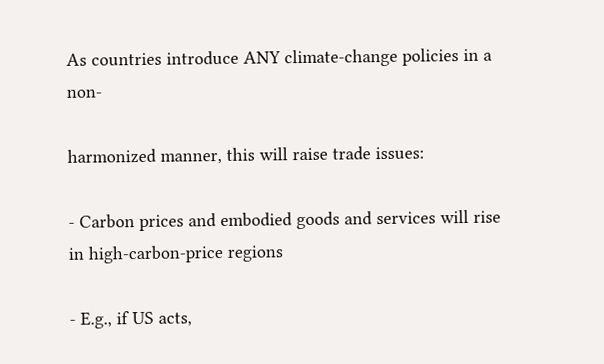As countries introduce ANY climate-change policies in a non-

harmonized manner, this will raise trade issues:

- Carbon prices and embodied goods and services will rise in high-carbon-price regions

- E.g., if US acts,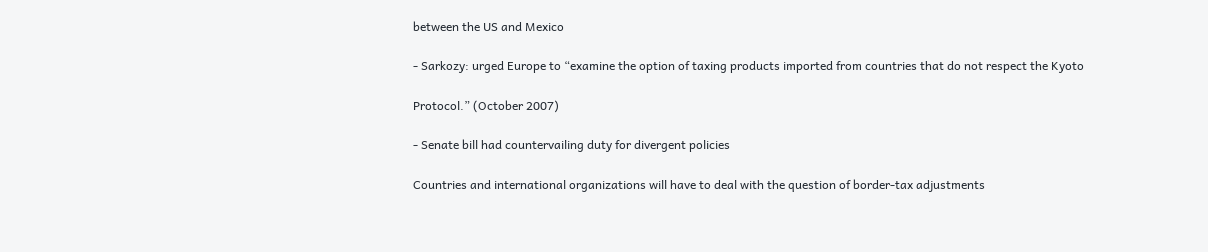between the US and Mexico

- Sarkozy: urged Europe to “examine the option of taxing products imported from countries that do not respect the Kyoto

Protocol.” (October 2007)

- Senate bill had countervailing duty for divergent policies

Countries and international organizations will have to deal with the question of border-tax adjustments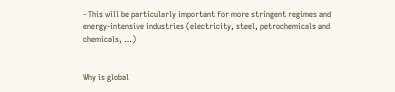- This will be particularly important for more stringent regimes and energy-intensive industries (electricity, steel, petrochemicals and chemicals, …)


Why is global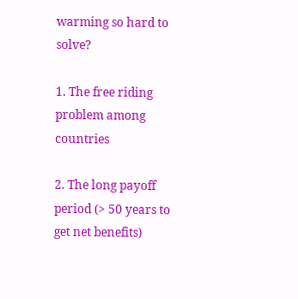warming so hard to solve?

1. The free riding problem among countries

2. The long payoff period (> 50 years to get net benefits)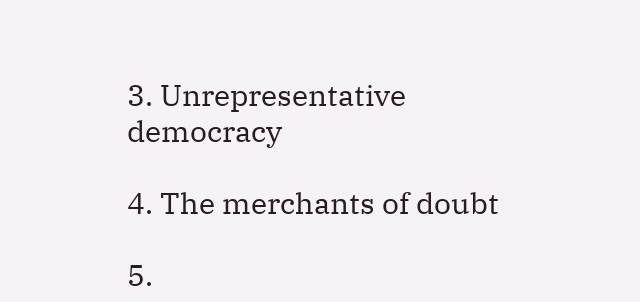3. Unrepresentative democracy

4. The merchants of doubt

5.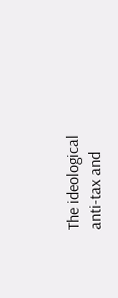The ideological anti-tax and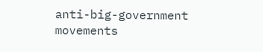anti-big-government movements